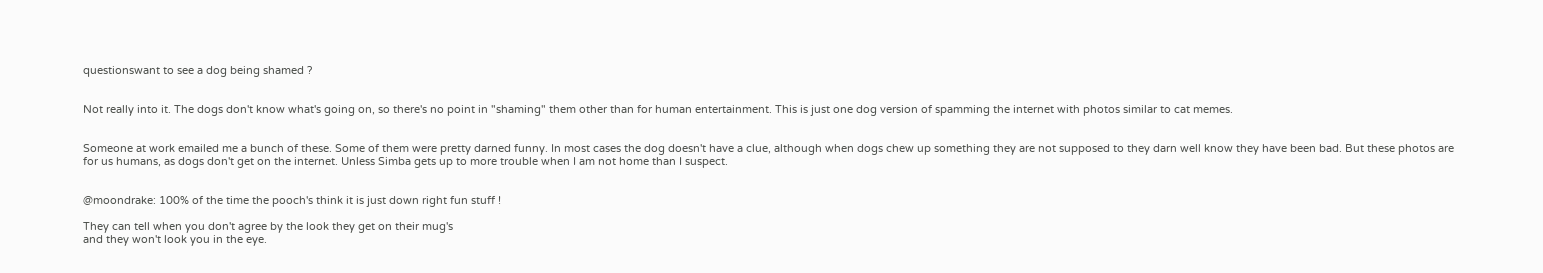questionswant to see a dog being shamed ?


Not really into it. The dogs don't know what's going on, so there's no point in "shaming" them other than for human entertainment. This is just one dog version of spamming the internet with photos similar to cat memes.


Someone at work emailed me a bunch of these. Some of them were pretty darned funny. In most cases the dog doesn't have a clue, although when dogs chew up something they are not supposed to they darn well know they have been bad. But these photos are for us humans, as dogs don't get on the internet. Unless Simba gets up to more trouble when I am not home than I suspect.


@moondrake: 100% of the time the pooch's think it is just down right fun stuff !

They can tell when you don't agree by the look they get on their mug's
and they won't look you in the eye.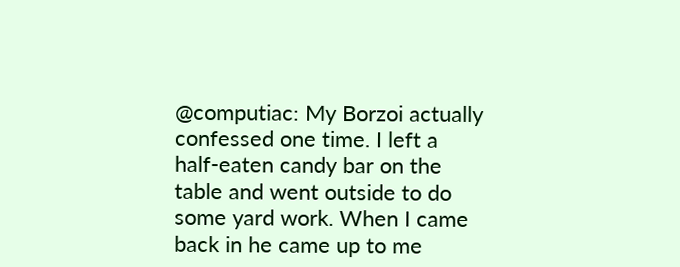@computiac: My Borzoi actually confessed one time. I left a half-eaten candy bar on the table and went outside to do some yard work. When I came back in he came up to me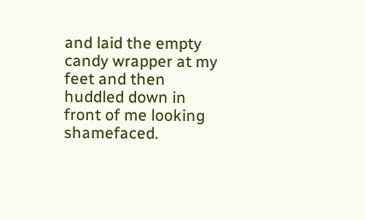and laid the empty candy wrapper at my feet and then huddled down in front of me looking shamefaced.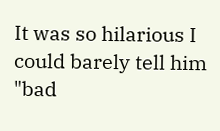It was so hilarious I could barely tell him "bad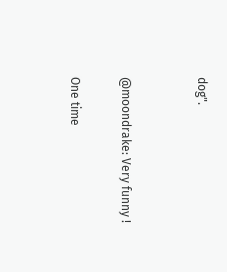dog".


@moondrake: Very funny !

One time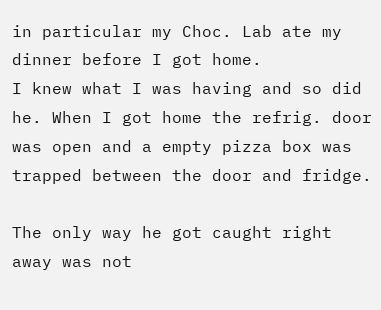in particular my Choc. Lab ate my dinner before I got home.
I knew what I was having and so did he. When I got home the refrig. door was open and a empty pizza box was trapped between the door and fridge.

The only way he got caught right away was not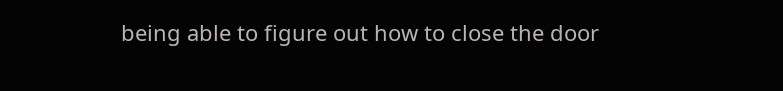being able to figure out how to close the door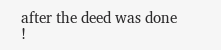after the deed was done !